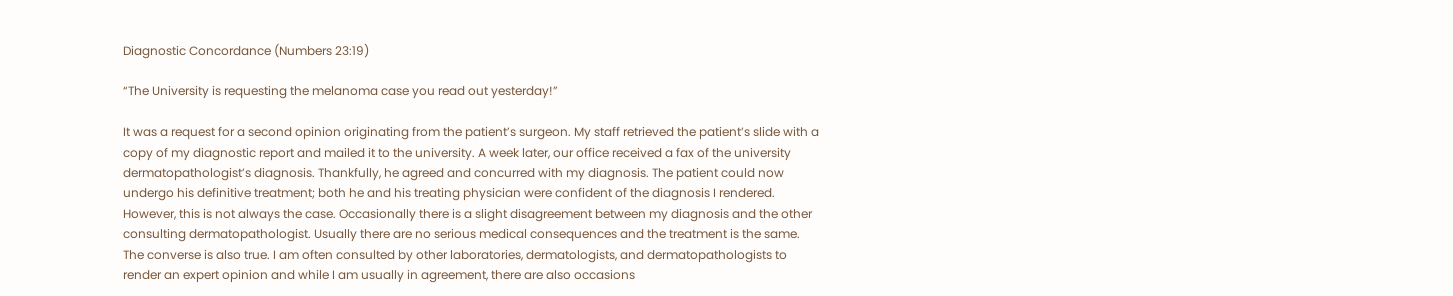Diagnostic Concordance (Numbers 23:19)

“The University is requesting the melanoma case you read out yesterday!”

It was a request for a second opinion originating from the patient’s surgeon. My staff retrieved the patient’s slide with a copy of my diagnostic report and mailed it to the university. A week later, our office received a fax of the university dermatopathologist’s diagnosis. Thankfully, he agreed and concurred with my diagnosis. The patient could now undergo his definitive treatment; both he and his treating physician were confident of the diagnosis I rendered. However, this is not always the case. Occasionally there is a slight disagreement between my diagnosis and the other consulting dermatopathologist. Usually there are no serious medical consequences and the treatment is the same. The converse is also true. I am often consulted by other laboratories, dermatologists, and dermatopathologists to render an expert opinion and while I am usually in agreement, there are also occasions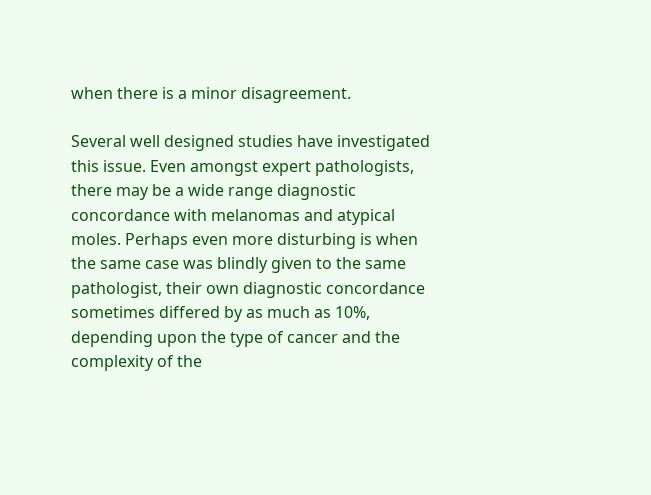when there is a minor disagreement.

Several well designed studies have investigated this issue. Even amongst expert pathologists, there may be a wide range diagnostic concordance with melanomas and atypical moles. Perhaps even more disturbing is when the same case was blindly given to the same pathologist, their own diagnostic concordance sometimes differed by as much as 10%, depending upon the type of cancer and the complexity of the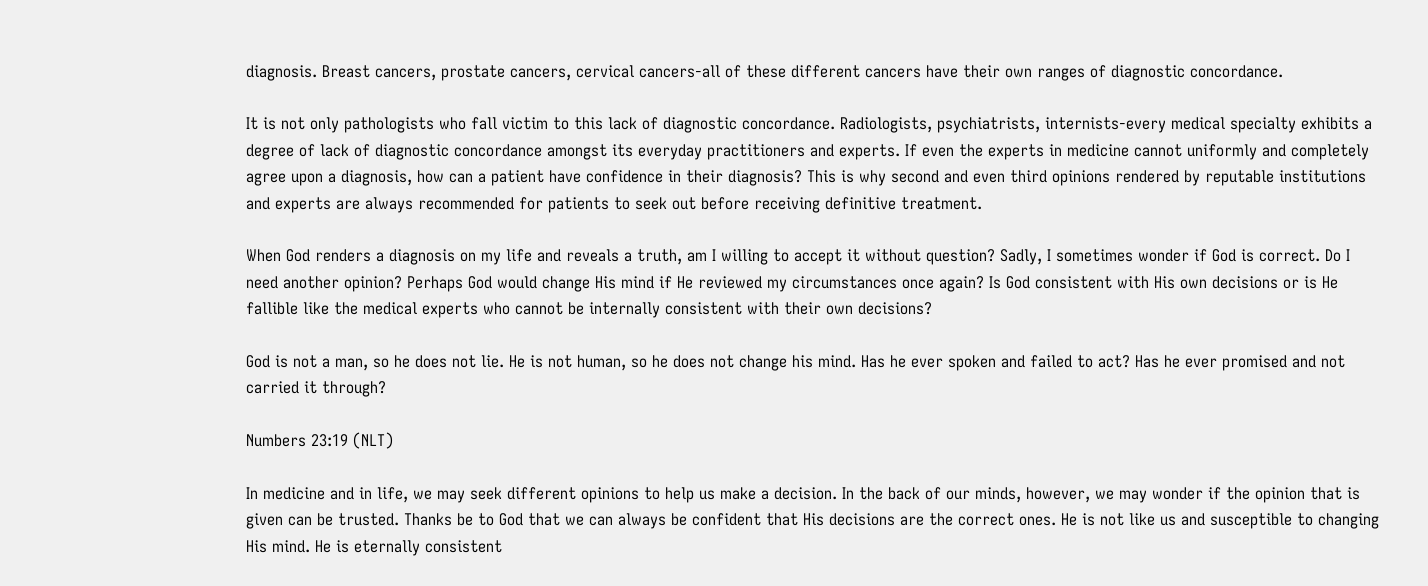diagnosis. Breast cancers, prostate cancers, cervical cancers-all of these different cancers have their own ranges of diagnostic concordance.

It is not only pathologists who fall victim to this lack of diagnostic concordance. Radiologists, psychiatrists, internists-every medical specialty exhibits a degree of lack of diagnostic concordance amongst its everyday practitioners and experts. If even the experts in medicine cannot uniformly and completely agree upon a diagnosis, how can a patient have confidence in their diagnosis? This is why second and even third opinions rendered by reputable institutions and experts are always recommended for patients to seek out before receiving definitive treatment.

When God renders a diagnosis on my life and reveals a truth, am I willing to accept it without question? Sadly, I sometimes wonder if God is correct. Do I need another opinion? Perhaps God would change His mind if He reviewed my circumstances once again? Is God consistent with His own decisions or is He fallible like the medical experts who cannot be internally consistent with their own decisions?

God is not a man, so he does not lie. He is not human, so he does not change his mind. Has he ever spoken and failed to act? Has he ever promised and not carried it through?

Numbers 23:19 (NLT)

In medicine and in life, we may seek different opinions to help us make a decision. In the back of our minds, however, we may wonder if the opinion that is given can be trusted. Thanks be to God that we can always be confident that His decisions are the correct ones. He is not like us and susceptible to changing His mind. He is eternally consistent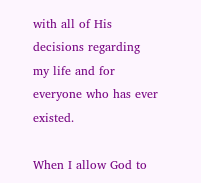with all of His decisions regarding my life and for everyone who has ever existed.

When I allow God to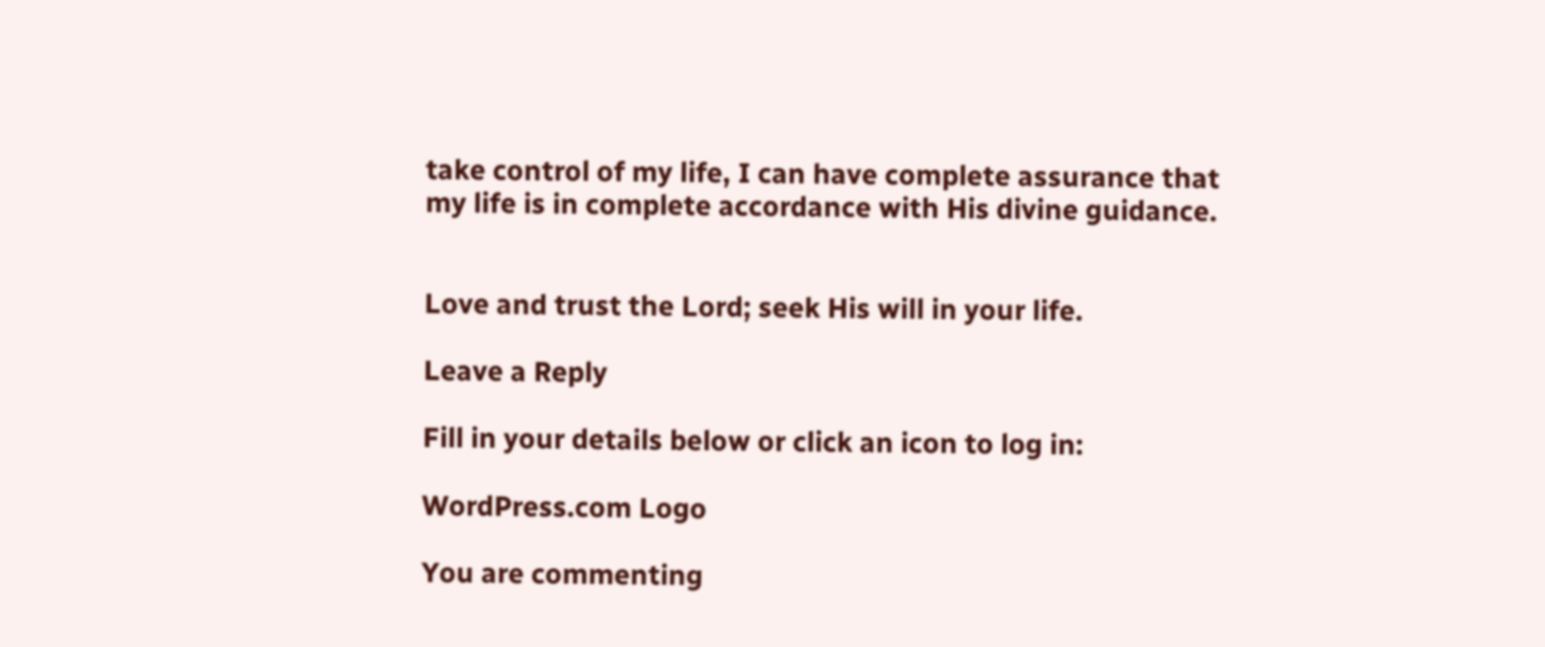take control of my life, I can have complete assurance that my life is in complete accordance with His divine guidance.


Love and trust the Lord; seek His will in your life.

Leave a Reply

Fill in your details below or click an icon to log in:

WordPress.com Logo

You are commenting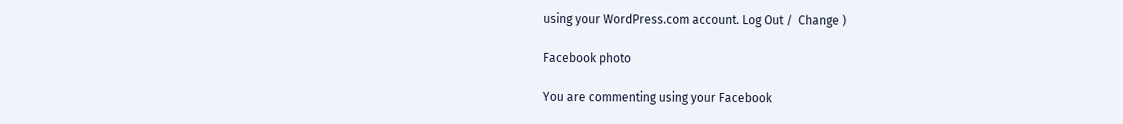using your WordPress.com account. Log Out /  Change )

Facebook photo

You are commenting using your Facebook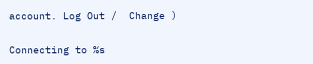account. Log Out /  Change )

Connecting to %s